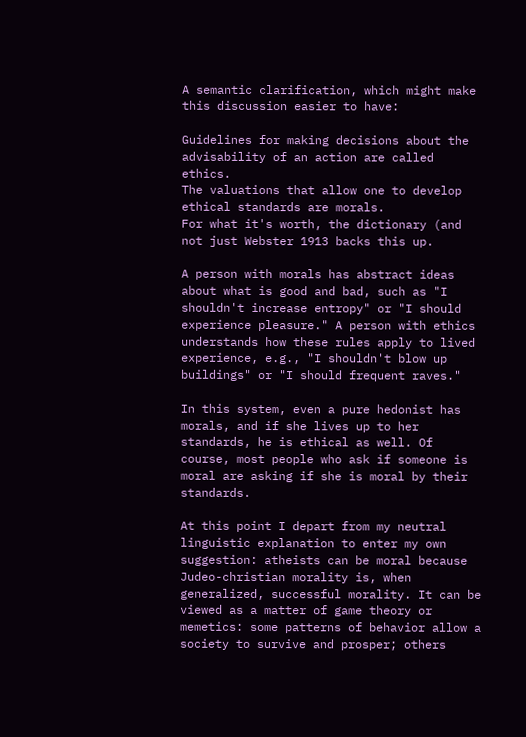A semantic clarification, which might make this discussion easier to have:

Guidelines for making decisions about the advisability of an action are called ethics.
The valuations that allow one to develop ethical standards are morals.
For what it's worth, the dictionary (and not just Webster 1913 backs this up.

A person with morals has abstract ideas about what is good and bad, such as "I shouldn't increase entropy" or "I should experience pleasure." A person with ethics understands how these rules apply to lived experience, e.g., "I shouldn't blow up buildings" or "I should frequent raves."

In this system, even a pure hedonist has morals, and if she lives up to her standards, he is ethical as well. Of course, most people who ask if someone is moral are asking if she is moral by their standards.

At this point I depart from my neutral linguistic explanation to enter my own suggestion: atheists can be moral because Judeo-christian morality is, when generalized, successful morality. It can be viewed as a matter of game theory or memetics: some patterns of behavior allow a society to survive and prosper; others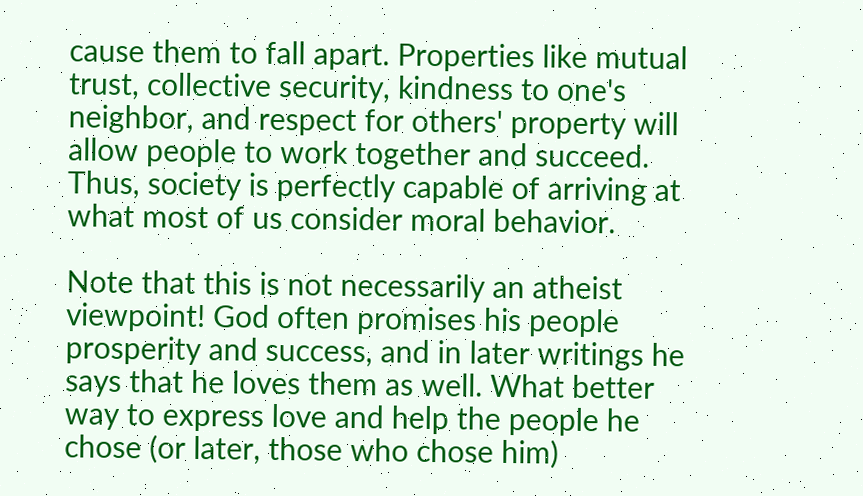cause them to fall apart. Properties like mutual trust, collective security, kindness to one's neighbor, and respect for others' property will allow people to work together and succeed. Thus, society is perfectly capable of arriving at what most of us consider moral behavior.

Note that this is not necessarily an atheist viewpoint! God often promises his people prosperity and success, and in later writings he says that he loves them as well. What better way to express love and help the people he chose (or later, those who chose him)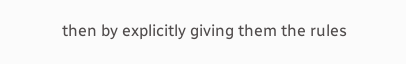then by explicitly giving them the rules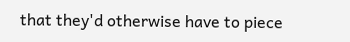that they'd otherwise have to piece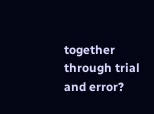together through trial and error?